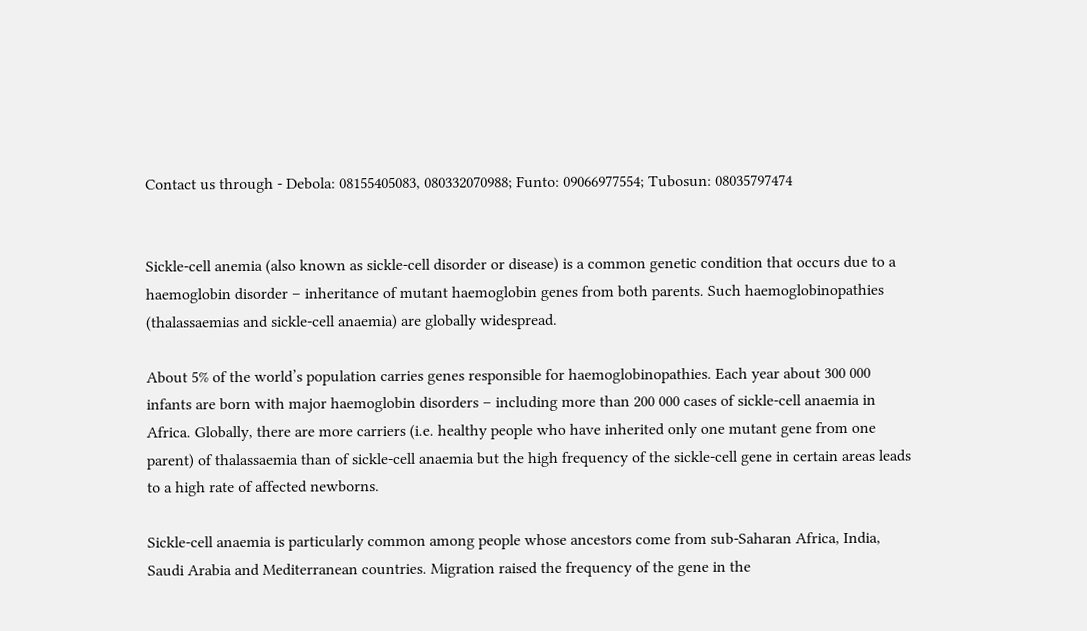Contact us through - Debola: 08155405083, 080332070988; Funto: 09066977554; Tubosun: 08035797474


Sickle-cell anemia (also known as sickle-cell disorder or disease) is a common genetic condition that occurs due to a haemoglobin disorder – inheritance of mutant haemoglobin genes from both parents. Such haemoglobinopathies (thalassaemias and sickle-cell anaemia) are globally widespread.

About 5% of the world’s population carries genes responsible for haemoglobinopathies. Each year about 300 000 infants are born with major haemoglobin disorders – including more than 200 000 cases of sickle-cell anaemia in Africa. Globally, there are more carriers (i.e. healthy people who have inherited only one mutant gene from one parent) of thalassaemia than of sickle-cell anaemia but the high frequency of the sickle-cell gene in certain areas leads to a high rate of affected newborns.

Sickle-cell anaemia is particularly common among people whose ancestors come from sub-Saharan Africa, India, Saudi Arabia and Mediterranean countries. Migration raised the frequency of the gene in the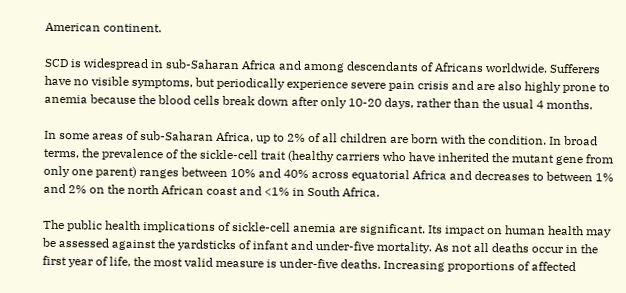American continent.

SCD is widespread in sub-Saharan Africa and among descendants of Africans worldwide. Sufferers have no visible symptoms, but periodically experience severe pain crisis and are also highly prone to anemia because the blood cells break down after only 10-20 days, rather than the usual 4 months.

In some areas of sub-Saharan Africa, up to 2% of all children are born with the condition. In broad terms, the prevalence of the sickle-cell trait (healthy carriers who have inherited the mutant gene from only one parent) ranges between 10% and 40% across equatorial Africa and decreases to between 1% and 2% on the north African coast and <1% in South Africa.

The public health implications of sickle-cell anemia are significant. Its impact on human health may be assessed against the yardsticks of infant and under-five mortality. As not all deaths occur in the first year of life, the most valid measure is under-five deaths. Increasing proportions of affected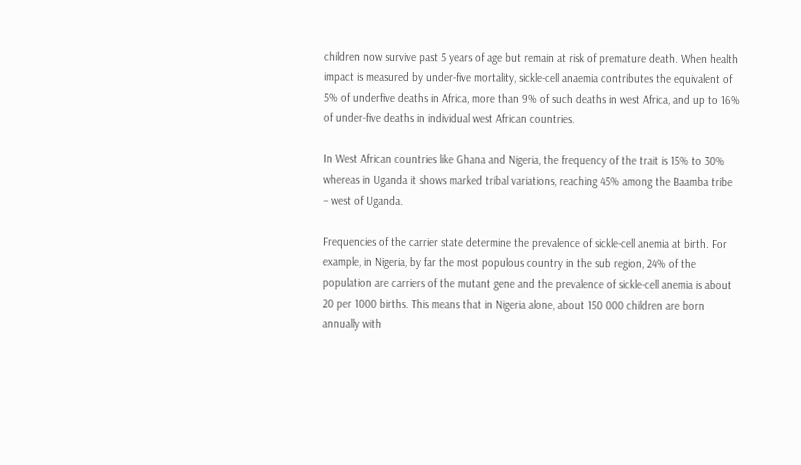children now survive past 5 years of age but remain at risk of premature death. When health impact is measured by under-five mortality, sickle-cell anaemia contributes the equivalent of 5% of underfive deaths in Africa, more than 9% of such deaths in west Africa, and up to 16% of under-five deaths in individual west African countries.

In West African countries like Ghana and Nigeria, the frequency of the trait is 15% to 30% whereas in Uganda it shows marked tribal variations, reaching 45% among the Baamba tribe – west of Uganda.

Frequencies of the carrier state determine the prevalence of sickle-cell anemia at birth. For example, in Nigeria, by far the most populous country in the sub region, 24% of the population are carriers of the mutant gene and the prevalence of sickle-cell anemia is about 20 per 1000 births. This means that in Nigeria alone, about 150 000 children are born annually with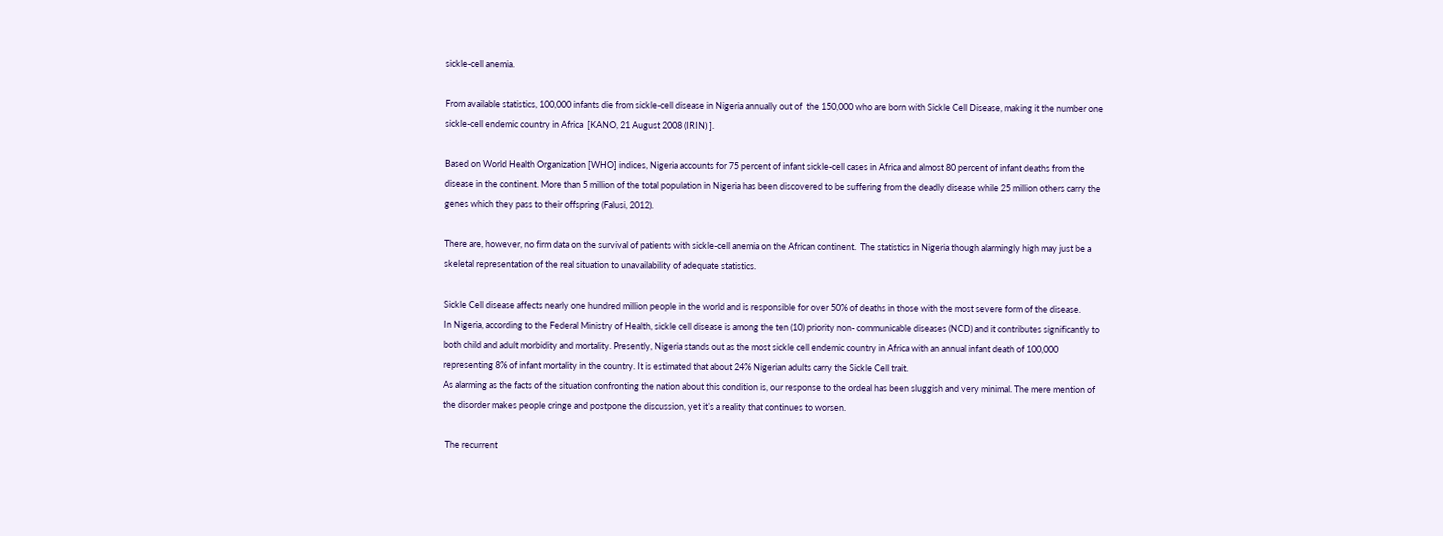sickle-cell anemia.

From available statistics, 100,000 infants die from sickle-cell disease in Nigeria annually out of  the 150,000 who are born with Sickle Cell Disease, making it the number one sickle-cell endemic country in Africa  [KANO, 21 August 2008 (IRIN) ].

Based on World Health Organization [WHO] indices, Nigeria accounts for 75 percent of infant sickle-cell cases in Africa and almost 80 percent of infant deaths from the disease in the continent. More than 5 million of the total population in Nigeria has been discovered to be suffering from the deadly disease while 25 million others carry the genes which they pass to their offspring (Falusi, 2012).

There are, however, no firm data on the survival of patients with sickle-cell anemia on the African continent.  The statistics in Nigeria though alarmingly high may just be a skeletal representation of the real situation to unavailability of adequate statistics.

Sickle Cell disease affects nearly one hundred million people in the world and is responsible for over 50% of deaths in those with the most severe form of the disease.
In Nigeria, according to the Federal Ministry of Health, sickle cell disease is among the ten (10) priority non- communicable diseases (NCD) and it contributes significantly to both child and adult morbidity and mortality. Presently, Nigeria stands out as the most sickle cell endemic country in Africa with an annual infant death of 100,000 representing 8% of infant mortality in the country. It is estimated that about 24% Nigerian adults carry the Sickle Cell trait.
As alarming as the facts of the situation confronting the nation about this condition is, our response to the ordeal has been sluggish and very minimal. The mere mention of the disorder makes people cringe and postpone the discussion, yet it’s a reality that continues to worsen.

 The recurrent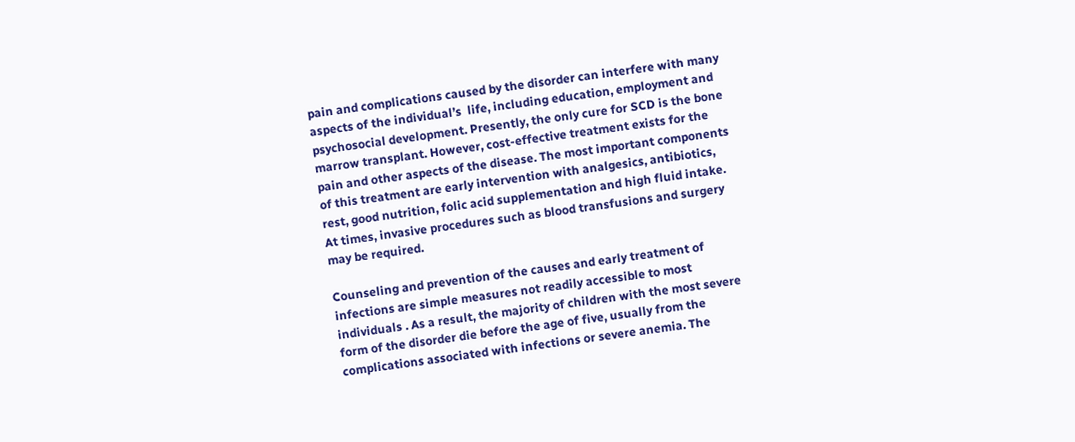pain and complications caused by the disorder can interfere with many aspects of the individual’s  life, including education, employment and psychosocial development. Presently, the only cure for SCD is the bone marrow transplant. However, cost-effective treatment exists for the pain and other aspects of the disease. The most important components of this treatment are early intervention with analgesics, antibiotics, rest, good nutrition, folic acid supplementation and high fluid intake. At times, invasive procedures such as blood transfusions and surgery may be required.

Counseling and prevention of the causes and early treatment of infections are simple measures not readily accessible to most individuals . As a result, the majority of children with the most severe form of the disorder die before the age of five, usually from the complications associated with infections or severe anemia. The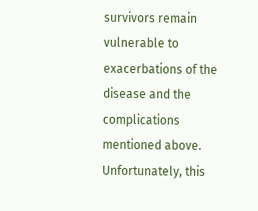survivors remain vulnerable to exacerbations of the disease and the complications mentioned above. Unfortunately, this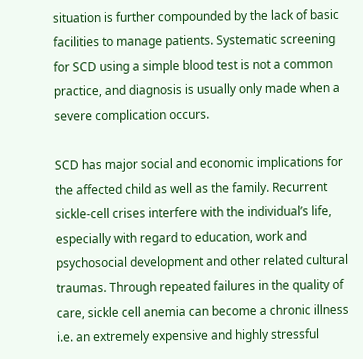situation is further compounded by the lack of basic facilities to manage patients. Systematic screening for SCD using a simple blood test is not a common practice, and diagnosis is usually only made when a severe complication occurs.

SCD has major social and economic implications for the affected child as well as the family. Recurrent sickle-cell crises interfere with the individual’s life, especially with regard to education, work and psychosocial development and other related cultural traumas. Through repeated failures in the quality of care, sickle cell anemia can become a chronic illness i.e. an extremely expensive and highly stressful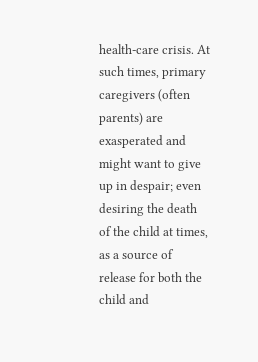health-care crisis. At such times, primary caregivers (often parents) are exasperated and might want to give up in despair; even desiring the death of the child at times, as a source of release for both the child and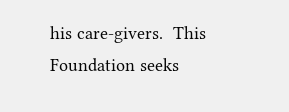his care-givers.  This Foundation seeks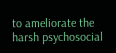to ameliorate the harsh psychosocial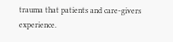trauma that patients and care-givers experience.